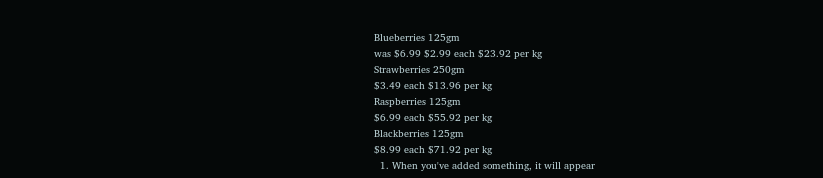Blueberries 125gm
was $6.99 $2.99 each $23.92 per kg
Strawberries 250gm
$3.49 each $13.96 per kg
Raspberries 125gm
$6.99 each $55.92 per kg
Blackberries 125gm
$8.99 each $71.92 per kg
  1. When you've added something, it will appear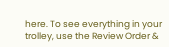here. To see everything in your trolley, use the Review Order &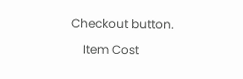Checkout button.

    Item Cost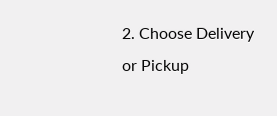2. Choose Delivery or Pickup